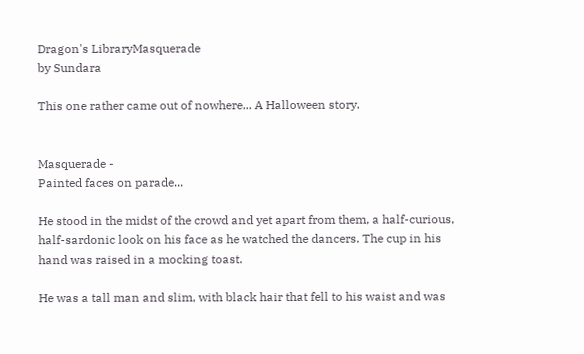Dragon's LibraryMasquerade
by Sundara

This one rather came out of nowhere... A Halloween story.


Masquerade -
Painted faces on parade...

He stood in the midst of the crowd and yet apart from them, a half-curious, half-sardonic look on his face as he watched the dancers. The cup in his hand was raised in a mocking toast.

He was a tall man and slim, with black hair that fell to his waist and was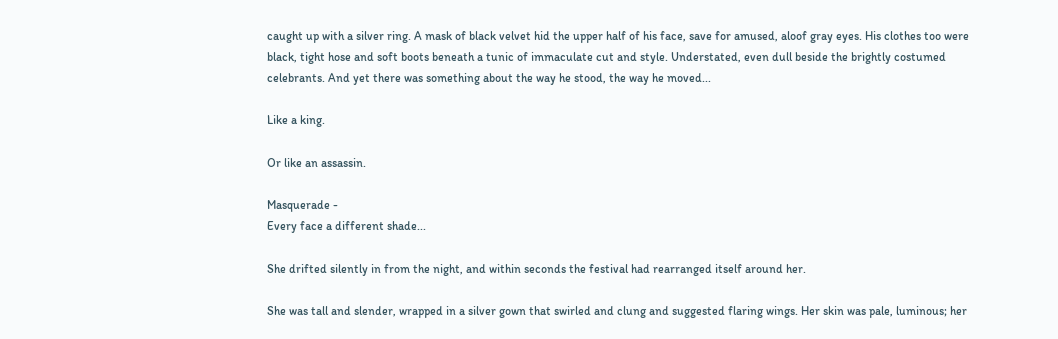caught up with a silver ring. A mask of black velvet hid the upper half of his face, save for amused, aloof gray eyes. His clothes too were black, tight hose and soft boots beneath a tunic of immaculate cut and style. Understated, even dull beside the brightly costumed celebrants. And yet there was something about the way he stood, the way he moved...

Like a king.

Or like an assassin.

Masquerade -
Every face a different shade...

She drifted silently in from the night, and within seconds the festival had rearranged itself around her.

She was tall and slender, wrapped in a silver gown that swirled and clung and suggested flaring wings. Her skin was pale, luminous; her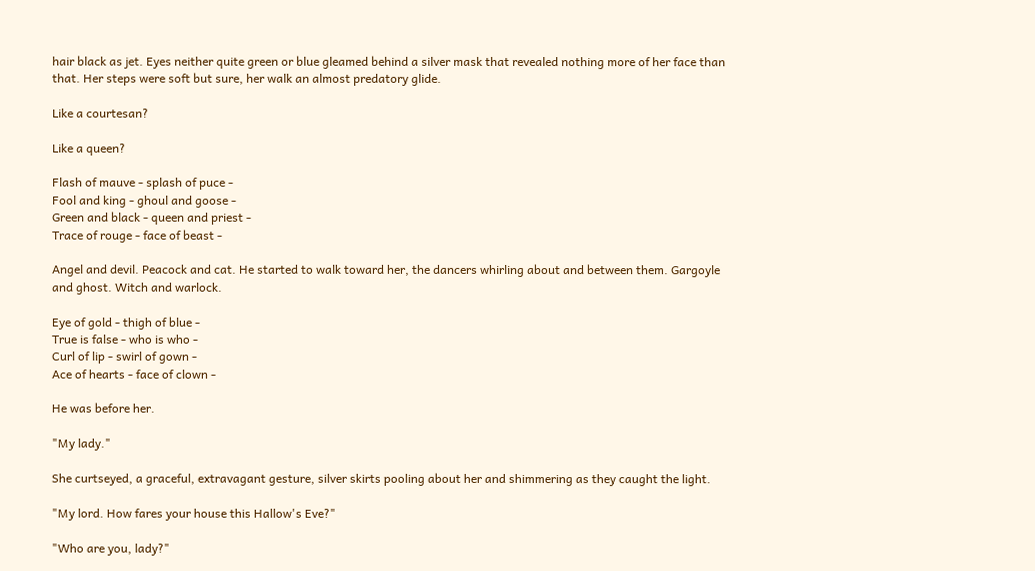hair black as jet. Eyes neither quite green or blue gleamed behind a silver mask that revealed nothing more of her face than that. Her steps were soft but sure, her walk an almost predatory glide.

Like a courtesan?

Like a queen?

Flash of mauve - splash of puce -
Fool and king - ghoul and goose -
Green and black - queen and priest -
Trace of rouge - face of beast -

Angel and devil. Peacock and cat. He started to walk toward her, the dancers whirling about and between them. Gargoyle and ghost. Witch and warlock.

Eye of gold - thigh of blue -
True is false - who is who -
Curl of lip - swirl of gown -
Ace of hearts - face of clown -

He was before her.

"My lady."

She curtseyed, a graceful, extravagant gesture, silver skirts pooling about her and shimmering as they caught the light.

"My lord. How fares your house this Hallow's Eve?"

"Who are you, lady?"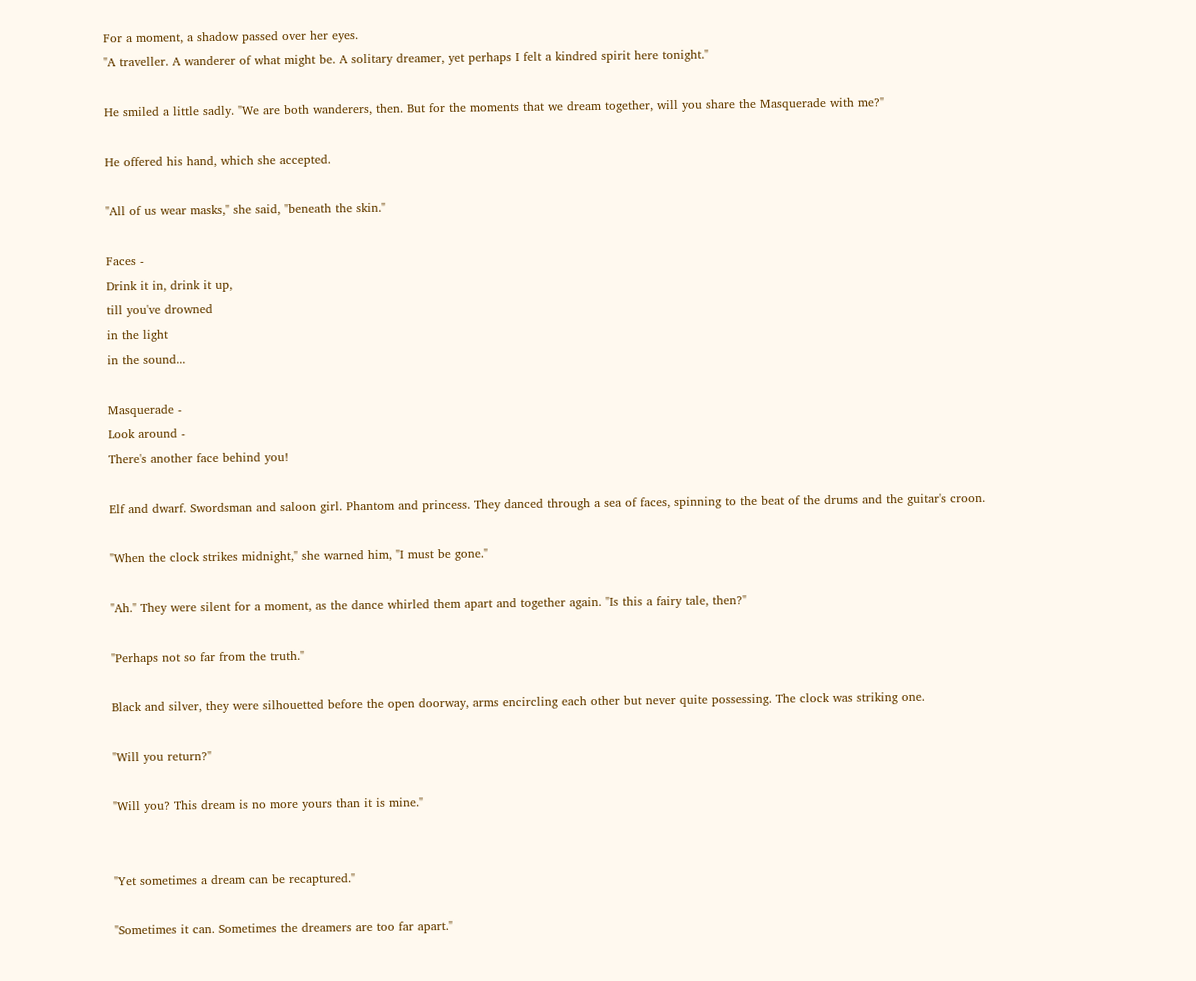For a moment, a shadow passed over her eyes.
"A traveller. A wanderer of what might be. A solitary dreamer, yet perhaps I felt a kindred spirit here tonight."

He smiled a little sadly. "We are both wanderers, then. But for the moments that we dream together, will you share the Masquerade with me?"

He offered his hand, which she accepted.

"All of us wear masks," she said, "beneath the skin."

Faces -
Drink it in, drink it up,
till you've drowned
in the light
in the sound...

Masquerade -
Look around -
There's another face behind you!

Elf and dwarf. Swordsman and saloon girl. Phantom and princess. They danced through a sea of faces, spinning to the beat of the drums and the guitar's croon.

"When the clock strikes midnight," she warned him, "I must be gone."

"Ah." They were silent for a moment, as the dance whirled them apart and together again. "Is this a fairy tale, then?"

"Perhaps not so far from the truth."

Black and silver, they were silhouetted before the open doorway, arms encircling each other but never quite possessing. The clock was striking one.

"Will you return?"

"Will you? This dream is no more yours than it is mine."


"Yet sometimes a dream can be recaptured."

"Sometimes it can. Sometimes the dreamers are too far apart."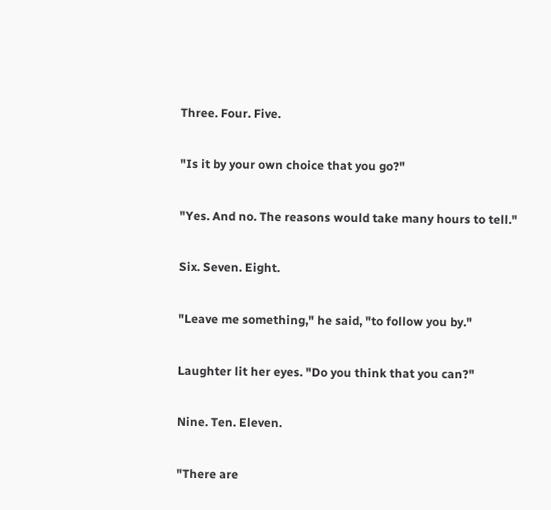Three. Four. Five.

"Is it by your own choice that you go?"

"Yes. And no. The reasons would take many hours to tell."

Six. Seven. Eight.

"Leave me something," he said, "to follow you by."

Laughter lit her eyes. "Do you think that you can?"

Nine. Ten. Eleven.

"There are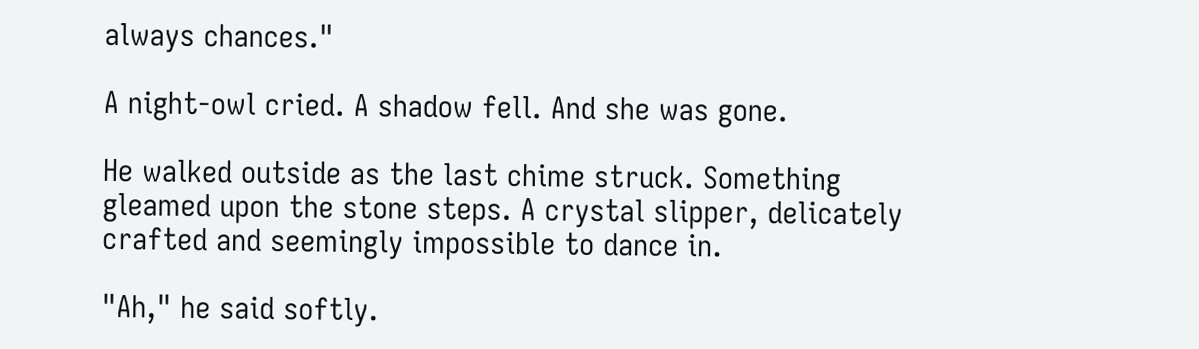always chances."

A night-owl cried. A shadow fell. And she was gone.

He walked outside as the last chime struck. Something gleamed upon the stone steps. A crystal slipper, delicately crafted and seemingly impossible to dance in.

"Ah," he said softly.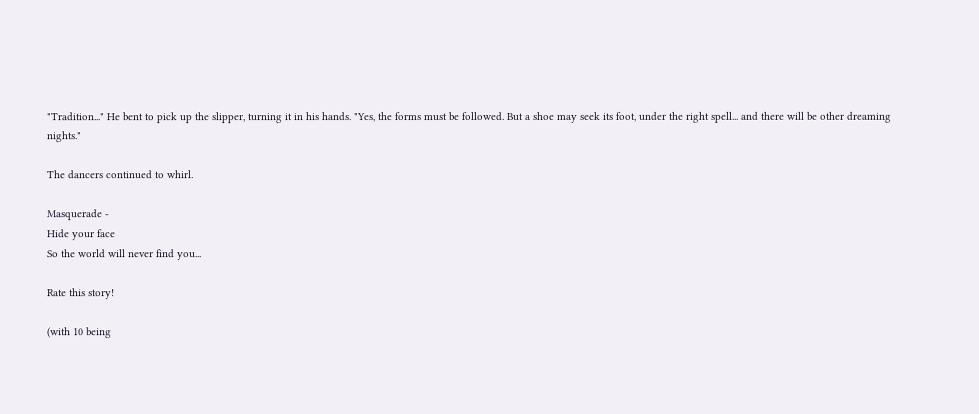"Tradition..." He bent to pick up the slipper, turning it in his hands. "Yes, the forms must be followed. But a shoe may seek its foot, under the right spell... and there will be other dreaming nights."

The dancers continued to whirl.

Masquerade -
Hide your face
So the world will never find you...

Rate this story!

(with 10 being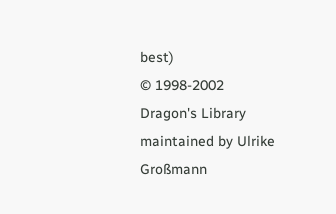best)
© 1998-2002 Dragon's Library maintained by Ulrike Großmann